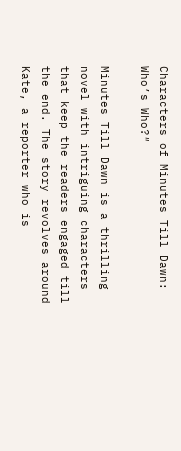Characters of Minutes Till Dawn: Who’s Who?″

Minutes Till Dawn is a thrilling novel with intriguing characters that keep the readers engaged till the end. The story revolves around Kate, a reporter who is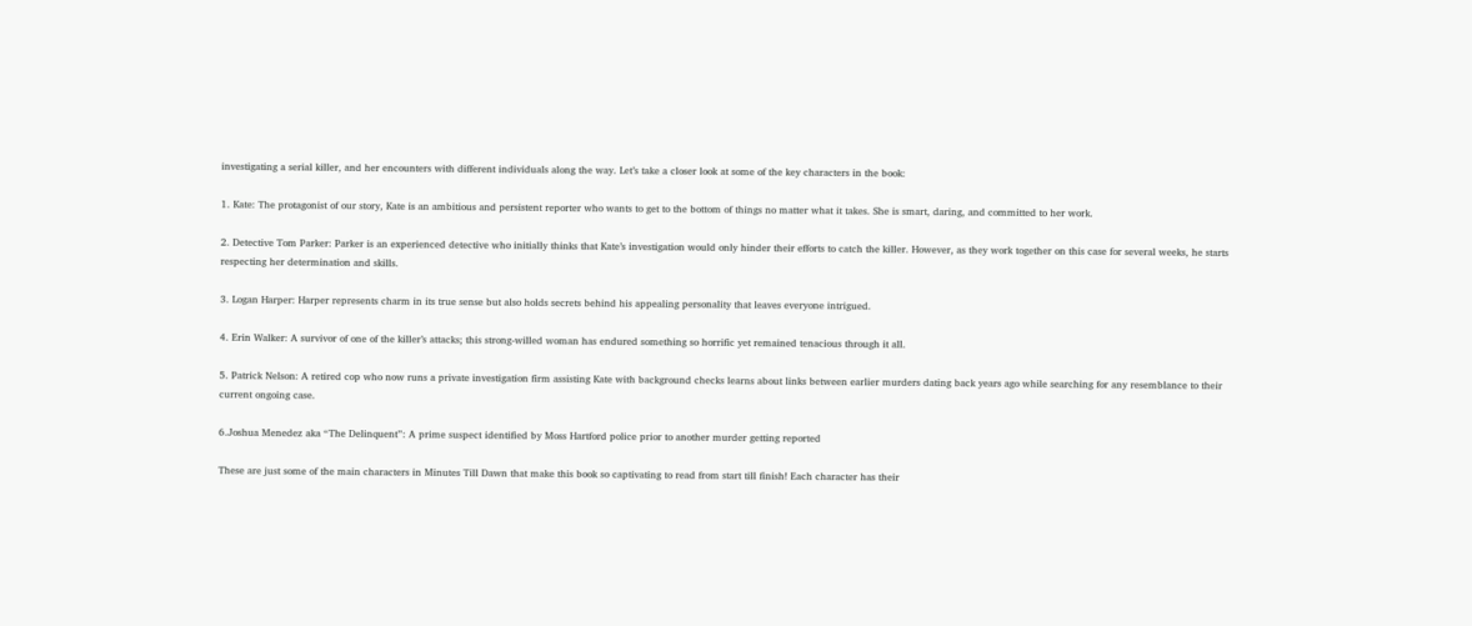investigating a serial killer, and her encounters with different individuals along the way. Let’s take a closer look at some of the key characters in the book:

1. Kate: The protagonist of our story, Kate is an ambitious and persistent reporter who wants to get to the bottom of things no matter what it takes. She is smart, daring, and committed to her work.

2. Detective Tom Parker: Parker is an experienced detective who initially thinks that Kate’s investigation would only hinder their efforts to catch the killer. However, as they work together on this case for several weeks, he starts respecting her determination and skills.

3. Logan Harper: Harper represents charm in its true sense but also holds secrets behind his appealing personality that leaves everyone intrigued.

4. Erin Walker: A survivor of one of the killer’s attacks; this strong-willed woman has endured something so horrific yet remained tenacious through it all.

5. Patrick Nelson: A retired cop who now runs a private investigation firm assisting Kate with background checks learns about links between earlier murders dating back years ago while searching for any resemblance to their current ongoing case.

6.Joshua Menedez aka “The Delinquent”: A prime suspect identified by Moss Hartford police prior to another murder getting reported

These are just some of the main characters in Minutes Till Dawn that make this book so captivating to read from start till finish! Each character has their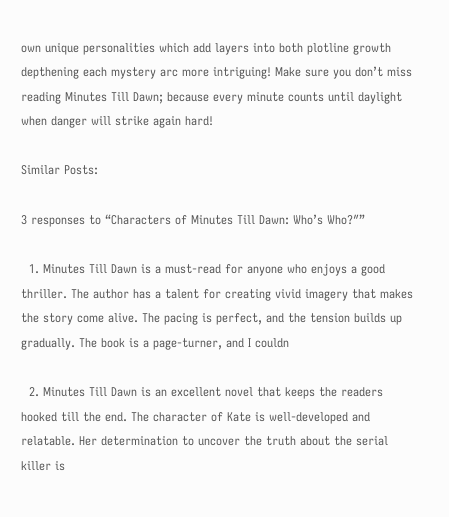own unique personalities which add layers into both plotline growth depthening each mystery arc more intriguing! Make sure you don’t miss reading Minutes Till Dawn; because every minute counts until daylight when danger will strike again hard!

Similar Posts:

3 responses to “Characters of Minutes Till Dawn: Who’s Who?″”

  1. Minutes Till Dawn is a must-read for anyone who enjoys a good thriller. The author has a talent for creating vivid imagery that makes the story come alive. The pacing is perfect, and the tension builds up gradually. The book is a page-turner, and I couldn

  2. Minutes Till Dawn is an excellent novel that keeps the readers hooked till the end. The character of Kate is well-developed and relatable. Her determination to uncover the truth about the serial killer is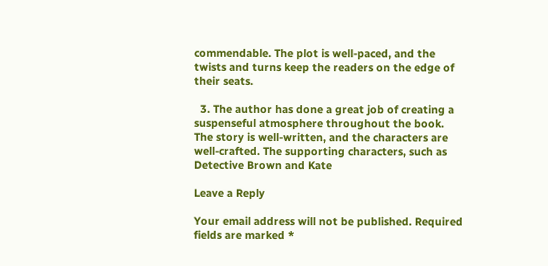commendable. The plot is well-paced, and the twists and turns keep the readers on the edge of their seats.

  3. The author has done a great job of creating a suspenseful atmosphere throughout the book. The story is well-written, and the characters are well-crafted. The supporting characters, such as Detective Brown and Kate

Leave a Reply

Your email address will not be published. Required fields are marked *